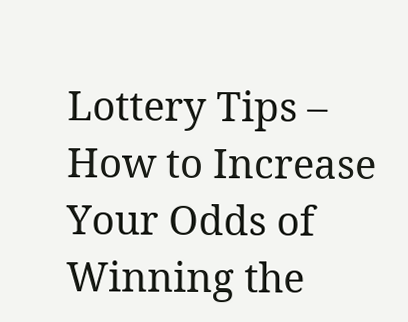Lottery Tips – How to Increase Your Odds of Winning the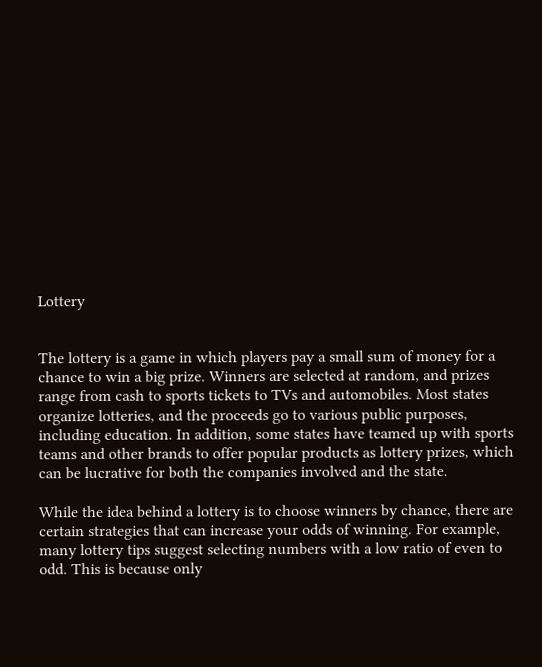Lottery


The lottery is a game in which players pay a small sum of money for a chance to win a big prize. Winners are selected at random, and prizes range from cash to sports tickets to TVs and automobiles. Most states organize lotteries, and the proceeds go to various public purposes, including education. In addition, some states have teamed up with sports teams and other brands to offer popular products as lottery prizes, which can be lucrative for both the companies involved and the state.

While the idea behind a lottery is to choose winners by chance, there are certain strategies that can increase your odds of winning. For example, many lottery tips suggest selecting numbers with a low ratio of even to odd. This is because only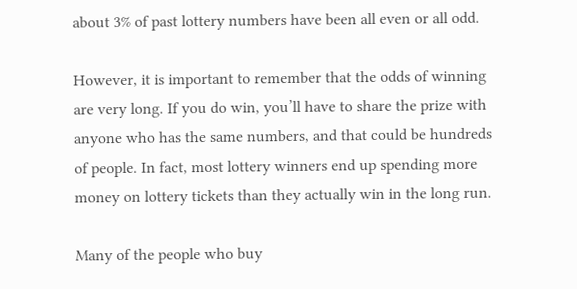about 3% of past lottery numbers have been all even or all odd.

However, it is important to remember that the odds of winning are very long. If you do win, you’ll have to share the prize with anyone who has the same numbers, and that could be hundreds of people. In fact, most lottery winners end up spending more money on lottery tickets than they actually win in the long run.

Many of the people who buy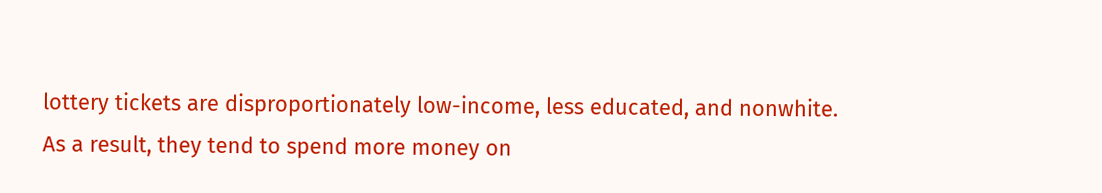lottery tickets are disproportionately low-income, less educated, and nonwhite. As a result, they tend to spend more money on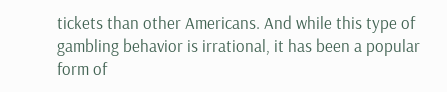tickets than other Americans. And while this type of gambling behavior is irrational, it has been a popular form of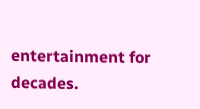entertainment for decades.